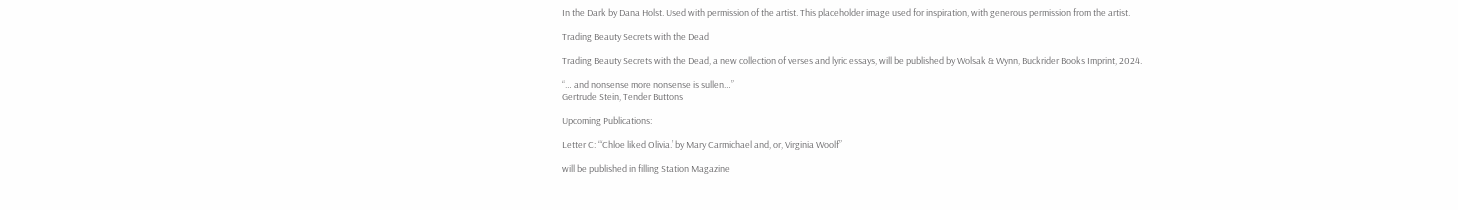In the Dark by Dana Holst. Used with permission of the artist. This placeholder image used for inspiration, with generous permission from the artist.

Trading Beauty Secrets with the Dead

Trading Beauty Secrets with the Dead, a new collection of verses and lyric essays, will be published by Wolsak & Wynn, Buckrider Books Imprint, 2024.

“… and nonsense more nonsense is sullen…”
Gertrude Stein, Tender Buttons

Upcoming Publications:

Letter C: “‘Chloe liked Olivia.’ by Mary Carmichael and, or, Virginia Woolf”

will be published in filling Station Magazine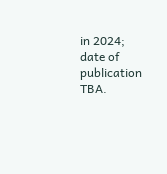in 2024; date of publication TBA.